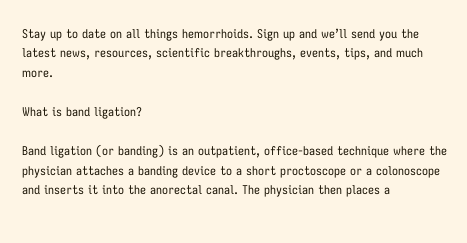Stay up to date on all things hemorrhoids. Sign up and we’ll send you the latest news, resources, scientific breakthroughs, events, tips, and much more.

What is band ligation?

Band ligation (or banding) is an outpatient, office-based technique where the physician attaches a banding device to a short proctoscope or a colonoscope and inserts it into the anorectal canal. The physician then places a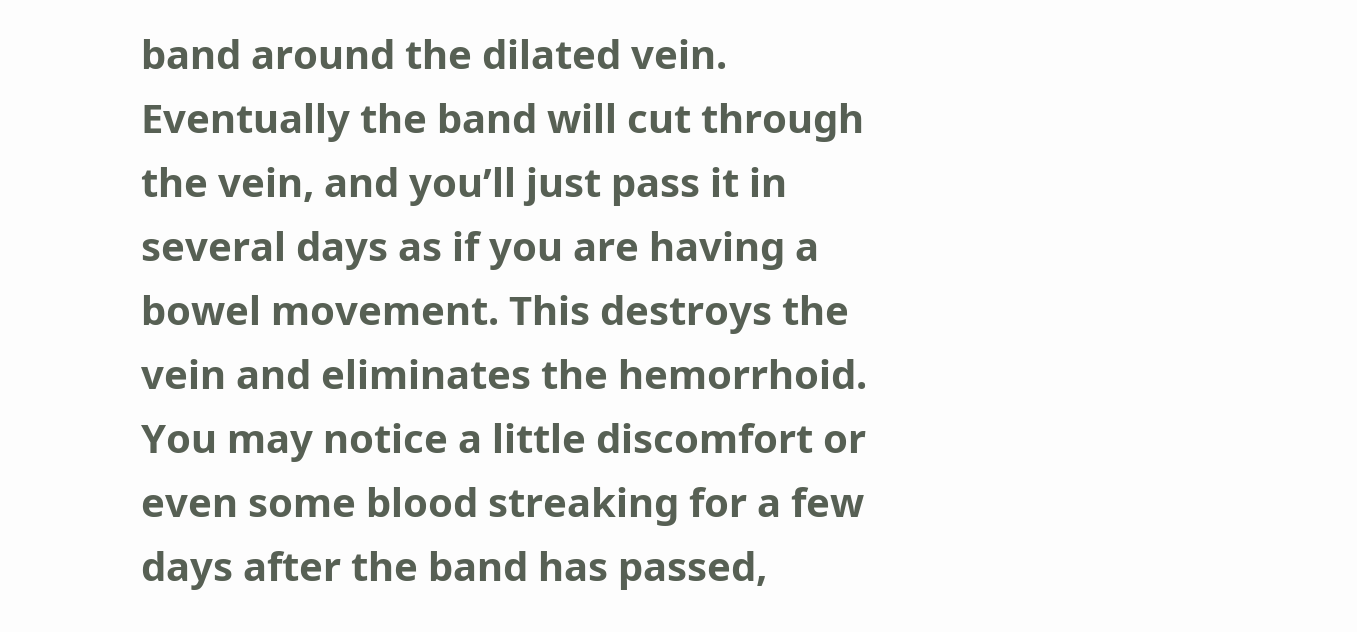band around the dilated vein. Eventually the band will cut through the vein, and you’ll just pass it in several days as if you are having a bowel movement. This destroys the vein and eliminates the hemorrhoid. You may notice a little discomfort or even some blood streaking for a few days after the band has passed,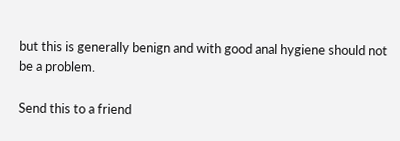but this is generally benign and with good anal hygiene should not be a problem.

Send this to a friend